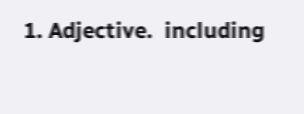1. Adjective.  including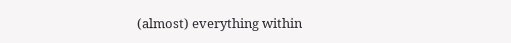(almost) everything within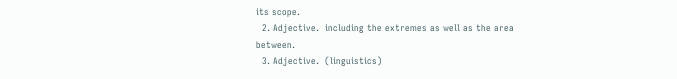its scope.
  2. Adjective.  including the extremes as well as the area between.
  3. Adjective.  (linguistics)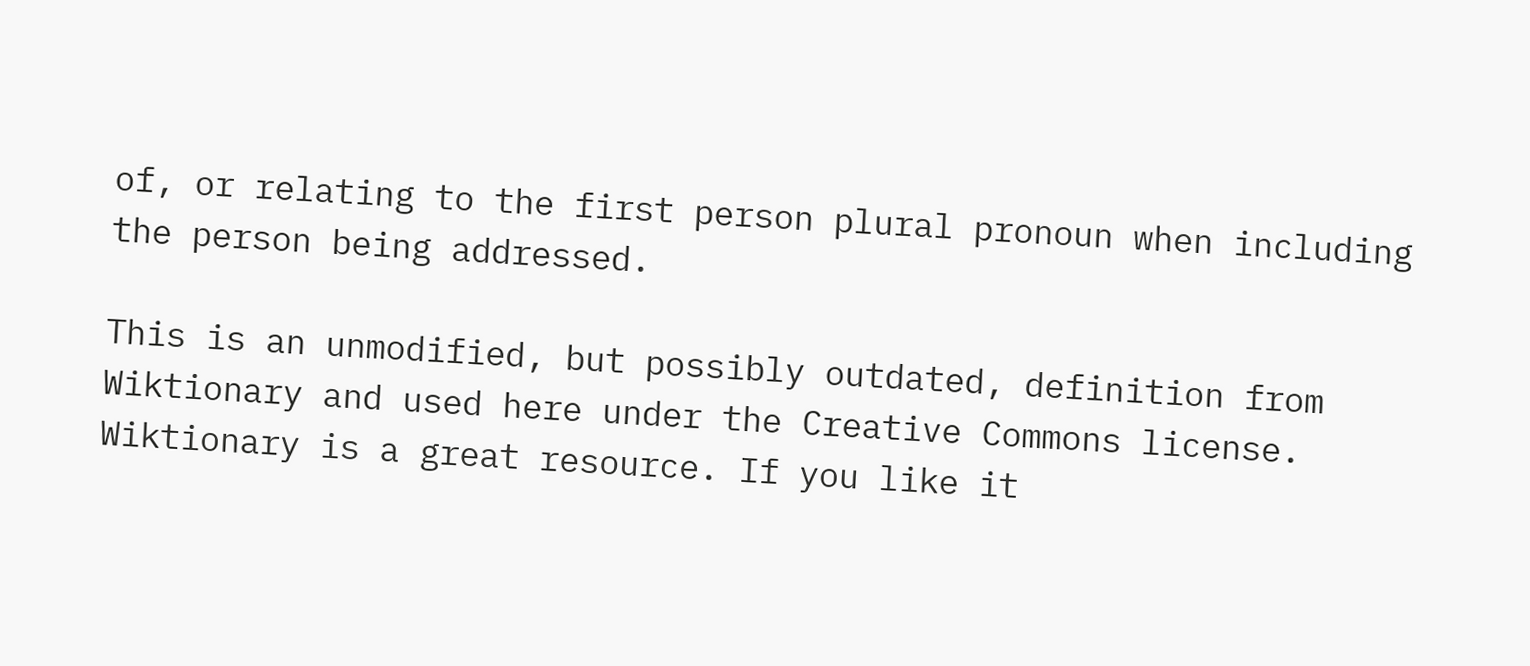of, or relating to the first person plural pronoun when including the person being addressed.

This is an unmodified, but possibly outdated, definition from Wiktionary and used here under the Creative Commons license. Wiktionary is a great resource. If you like it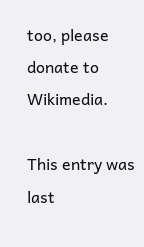too, please donate to Wikimedia.

This entry was last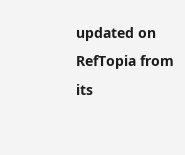updated on RefTopia from its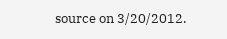source on 3/20/2012.